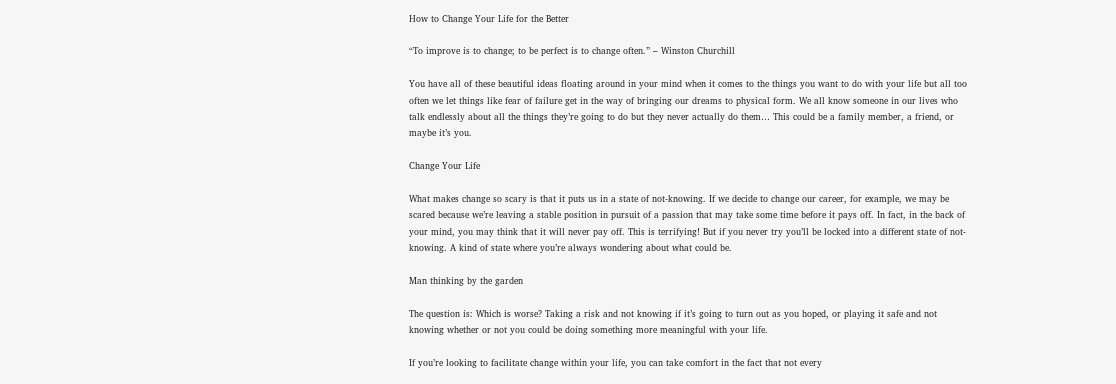How to Change Your Life for the Better

“To improve is to change; to be perfect is to change often.” – Winston Churchill

You have all of these beautiful ideas floating around in your mind when it comes to the things you want to do with your life but all too often we let things like fear of failure get in the way of bringing our dreams to physical form. We all know someone in our lives who talk endlessly about all the things they’re going to do but they never actually do them… This could be a family member, a friend, or maybe it’s you.

Change Your Life

What makes change so scary is that it puts us in a state of not-knowing. If we decide to change our career, for example, we may be scared because we’re leaving a stable position in pursuit of a passion that may take some time before it pays off. In fact, in the back of your mind, you may think that it will never pay off. This is terrifying! But if you never try you’ll be locked into a different state of not-knowing. A kind of state where you’re always wondering about what could be.

Man thinking by the garden

The question is: Which is worse? Taking a risk and not knowing if it’s going to turn out as you hoped, or playing it safe and not knowing whether or not you could be doing something more meaningful with your life.

If you’re looking to facilitate change within your life, you can take comfort in the fact that not every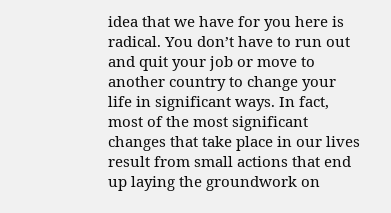idea that we have for you here is radical. You don’t have to run out and quit your job or move to another country to change your life in significant ways. In fact, most of the most significant changes that take place in our lives result from small actions that end up laying the groundwork on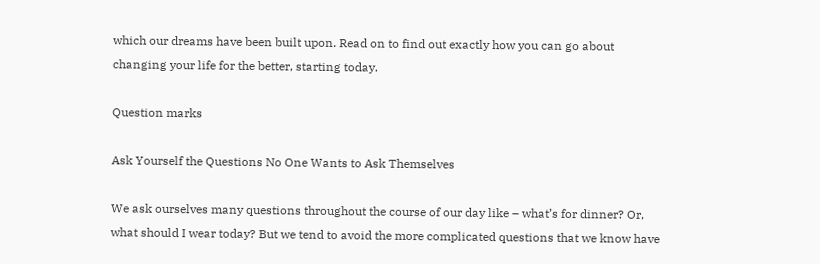which our dreams have been built upon. Read on to find out exactly how you can go about changing your life for the better, starting today.

Question marks

Ask Yourself the Questions No One Wants to Ask Themselves

We ask ourselves many questions throughout the course of our day like – what’s for dinner? Or, what should I wear today? But we tend to avoid the more complicated questions that we know have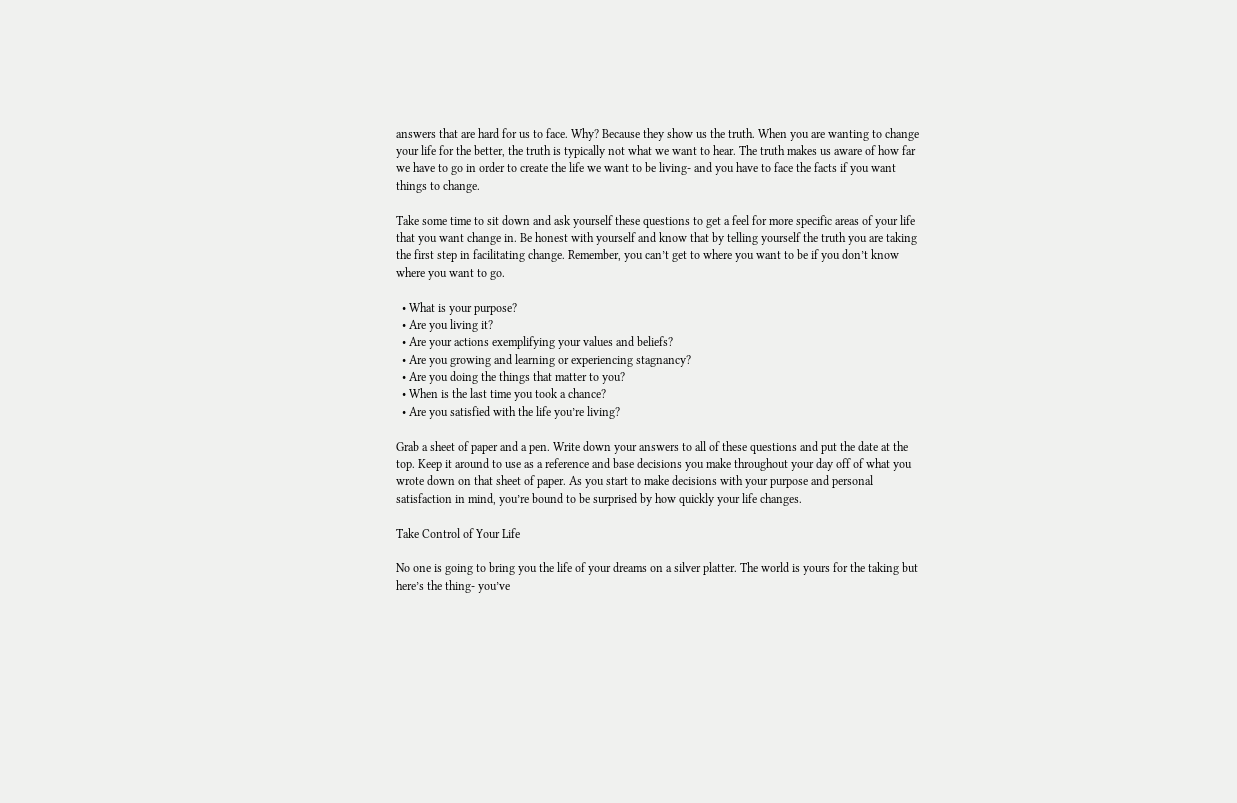answers that are hard for us to face. Why? Because they show us the truth. When you are wanting to change your life for the better, the truth is typically not what we want to hear. The truth makes us aware of how far we have to go in order to create the life we want to be living- and you have to face the facts if you want things to change.

Take some time to sit down and ask yourself these questions to get a feel for more specific areas of your life that you want change in. Be honest with yourself and know that by telling yourself the truth you are taking the first step in facilitating change. Remember, you can’t get to where you want to be if you don’t know where you want to go.

  • What is your purpose?
  • Are you living it?
  • Are your actions exemplifying your values and beliefs?
  • Are you growing and learning or experiencing stagnancy?
  • Are you doing the things that matter to you?
  • When is the last time you took a chance?
  • Are you satisfied with the life you’re living?

Grab a sheet of paper and a pen. Write down your answers to all of these questions and put the date at the top. Keep it around to use as a reference and base decisions you make throughout your day off of what you wrote down on that sheet of paper. As you start to make decisions with your purpose and personal satisfaction in mind, you’re bound to be surprised by how quickly your life changes.

Take Control of Your Life

No one is going to bring you the life of your dreams on a silver platter. The world is yours for the taking but here’s the thing- you’ve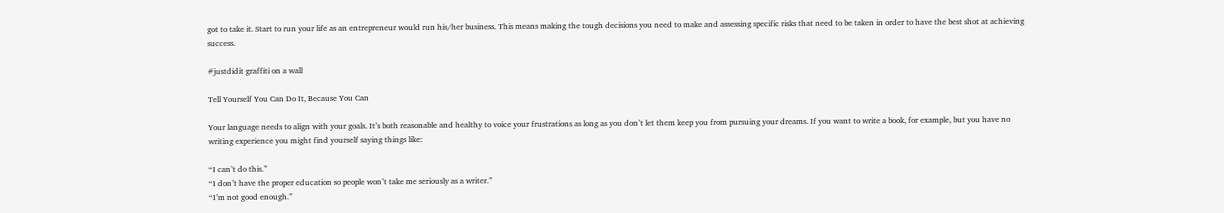got to take it. Start to run your life as an entrepreneur would run his/her business. This means making the tough decisions you need to make and assessing specific risks that need to be taken in order to have the best shot at achieving success.

#justdidit graffiti on a wall

Tell Yourself You Can Do It, Because You Can

Your language needs to align with your goals. It’s both reasonable and healthy to voice your frustrations as long as you don’t let them keep you from pursuing your dreams. If you want to write a book, for example, but you have no writing experience you might find yourself saying things like:

“I can’t do this.”
“I don’t have the proper education so people won’t take me seriously as a writer.”
“I’m not good enough.”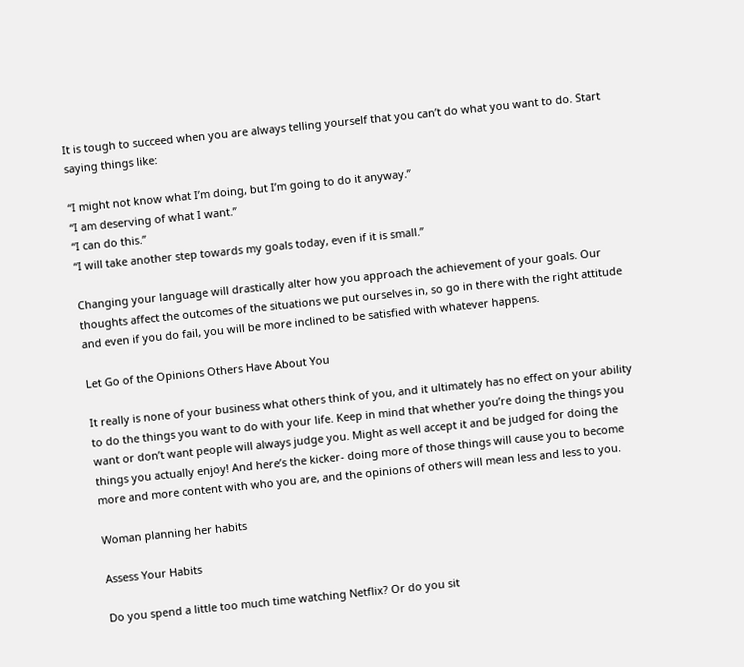It is tough to succeed when you are always telling yourself that you can’t do what you want to do. Start saying things like:

“I might not know what I’m doing, but I’m going to do it anyway.”
“I am deserving of what I want.”
“I can do this.”
“I will take another step towards my goals today, even if it is small.”

Changing your language will drastically alter how you approach the achievement of your goals. Our thoughts affect the outcomes of the situations we put ourselves in, so go in there with the right attitude and even if you do fail, you will be more inclined to be satisfied with whatever happens.

Let Go of the Opinions Others Have About You

It really is none of your business what others think of you, and it ultimately has no effect on your ability to do the things you want to do with your life. Keep in mind that whether you’re doing the things you want or don’t want people will always judge you. Might as well accept it and be judged for doing the things you actually enjoy! And here’s the kicker- doing more of those things will cause you to become more and more content with who you are, and the opinions of others will mean less and less to you.

Woman planning her habits

Assess Your Habits

Do you spend a little too much time watching Netflix? Or do you sit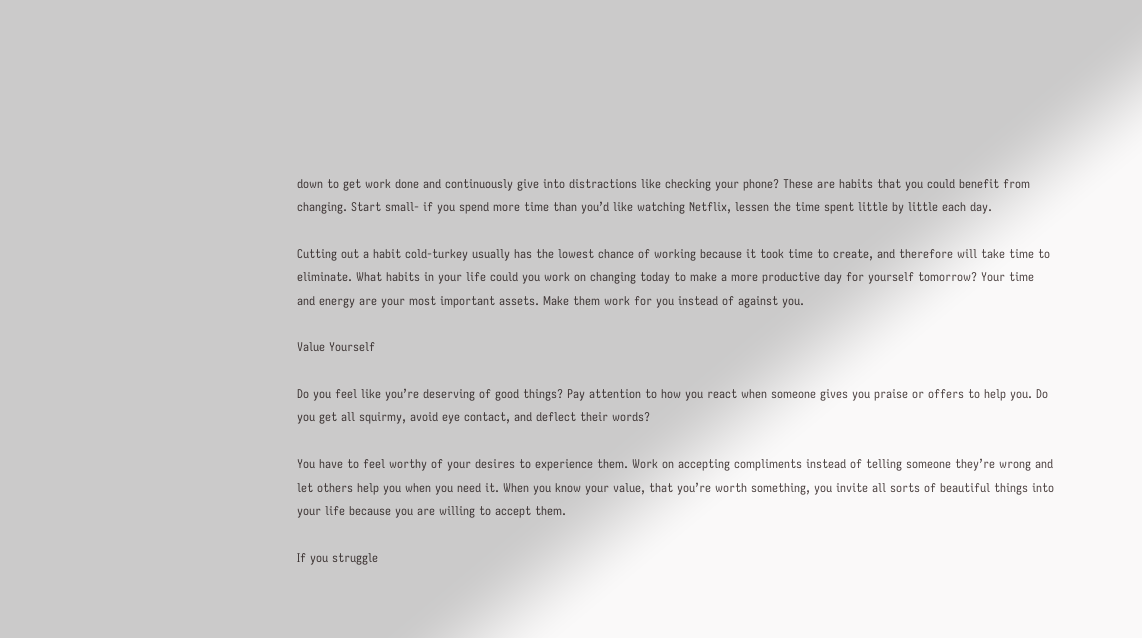down to get work done and continuously give into distractions like checking your phone? These are habits that you could benefit from changing. Start small- if you spend more time than you’d like watching Netflix, lessen the time spent little by little each day.

Cutting out a habit cold-turkey usually has the lowest chance of working because it took time to create, and therefore will take time to eliminate. What habits in your life could you work on changing today to make a more productive day for yourself tomorrow? Your time and energy are your most important assets. Make them work for you instead of against you.

Value Yourself

Do you feel like you’re deserving of good things? Pay attention to how you react when someone gives you praise or offers to help you. Do you get all squirmy, avoid eye contact, and deflect their words?

You have to feel worthy of your desires to experience them. Work on accepting compliments instead of telling someone they’re wrong and let others help you when you need it. When you know your value, that you’re worth something, you invite all sorts of beautiful things into your life because you are willing to accept them.

If you struggle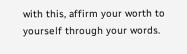with this, affirm your worth to yourself through your words.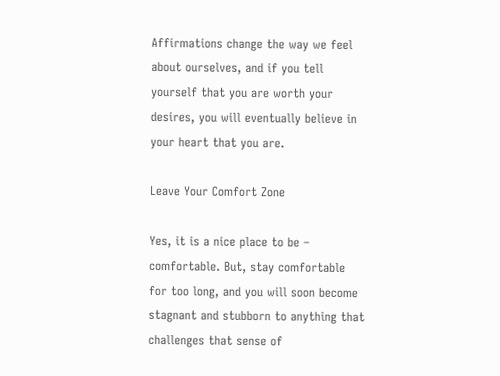Affirmations change the way we feel about ourselves, and if you tell yourself that you are worth your desires, you will eventually believe in your heart that you are.

Leave Your Comfort Zone

Yes, it is a nice place to be – comfortable. But, stay comfortable for too long, and you will soon become stagnant and stubborn to anything that challenges that sense of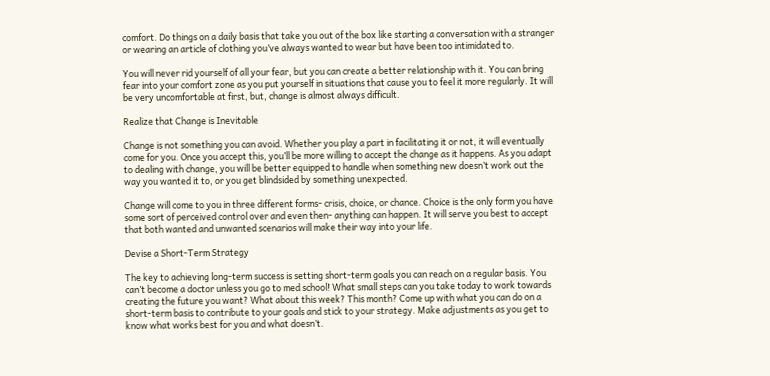comfort. Do things on a daily basis that take you out of the box like starting a conversation with a stranger or wearing an article of clothing you’ve always wanted to wear but have been too intimidated to.

You will never rid yourself of all your fear, but you can create a better relationship with it. You can bring fear into your comfort zone as you put yourself in situations that cause you to feel it more regularly. It will be very uncomfortable at first, but, change is almost always difficult.

Realize that Change is Inevitable

Change is not something you can avoid. Whether you play a part in facilitating it or not, it will eventually come for you. Once you accept this, you’ll be more willing to accept the change as it happens. As you adapt to dealing with change, you will be better equipped to handle when something new doesn’t work out the way you wanted it to, or you get blindsided by something unexpected.

Change will come to you in three different forms- crisis, choice, or chance. Choice is the only form you have some sort of perceived control over and even then- anything can happen. It will serve you best to accept that both wanted and unwanted scenarios will make their way into your life.

Devise a Short-Term Strategy

The key to achieving long-term success is setting short-term goals you can reach on a regular basis. You can’t become a doctor unless you go to med school! What small steps can you take today to work towards creating the future you want? What about this week? This month? Come up with what you can do on a short-term basis to contribute to your goals and stick to your strategy. Make adjustments as you get to know what works best for you and what doesn’t.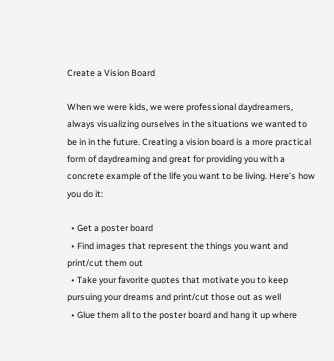Create a Vision Board

When we were kids, we were professional daydreamers, always visualizing ourselves in the situations we wanted to be in in the future. Creating a vision board is a more practical form of daydreaming and great for providing you with a concrete example of the life you want to be living. Here’s how you do it:

  • Get a poster board
  • Find images that represent the things you want and print/cut them out
  • Take your favorite quotes that motivate you to keep pursuing your dreams and print/cut those out as well
  • Glue them all to the poster board and hang it up where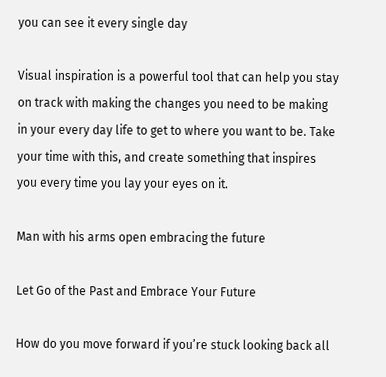you can see it every single day

Visual inspiration is a powerful tool that can help you stay on track with making the changes you need to be making in your every day life to get to where you want to be. Take your time with this, and create something that inspires you every time you lay your eyes on it.

Man with his arms open embracing the future

Let Go of the Past and Embrace Your Future

How do you move forward if you’re stuck looking back all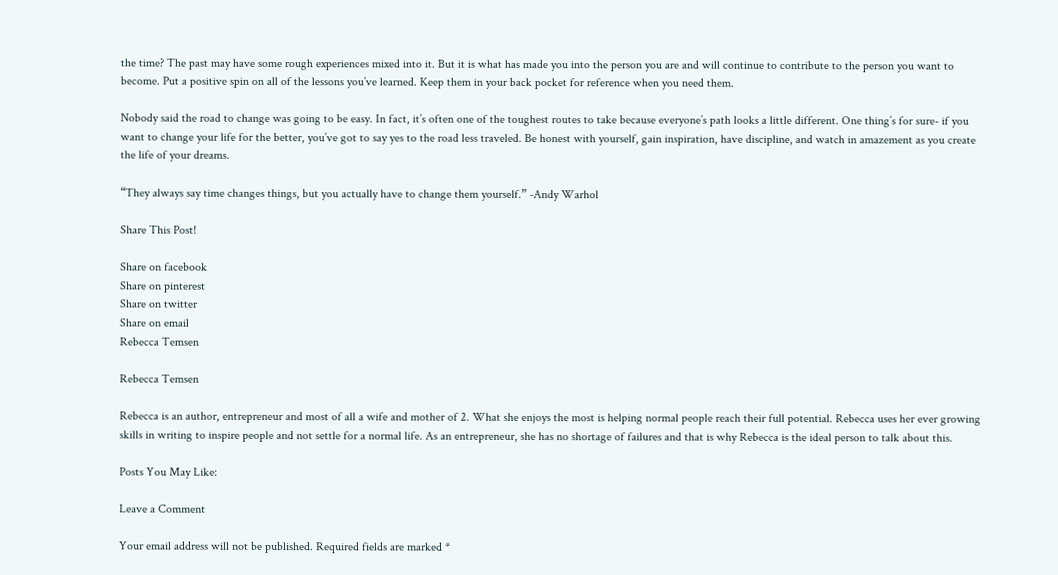the time? The past may have some rough experiences mixed into it. But it is what has made you into the person you are and will continue to contribute to the person you want to become. Put a positive spin on all of the lessons you’ve learned. Keep them in your back pocket for reference when you need them.

Nobody said the road to change was going to be easy. In fact, it’s often one of the toughest routes to take because everyone’s path looks a little different. One thing’s for sure- if you want to change your life for the better, you’ve got to say yes to the road less traveled. Be honest with yourself, gain inspiration, have discipline, and watch in amazement as you create the life of your dreams.

“They always say time changes things, but you actually have to change them yourself.” -Andy Warhol

Share This Post!

Share on facebook
Share on pinterest
Share on twitter
Share on email
Rebecca Temsen

Rebecca Temsen

Rebecca is an author, entrepreneur and most of all a wife and mother of 2. What she enjoys the most is helping normal people reach their full potential. Rebecca uses her ever growing skills in writing to inspire people and not settle for a normal life. As an entrepreneur, she has no shortage of failures and that is why Rebecca is the ideal person to talk about this.

Posts You May Like:

Leave a Comment

Your email address will not be published. Required fields are marked *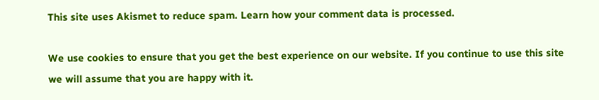This site uses Akismet to reduce spam. Learn how your comment data is processed.

We use cookies to ensure that you get the best experience on our website. If you continue to use this site we will assume that you are happy with it.